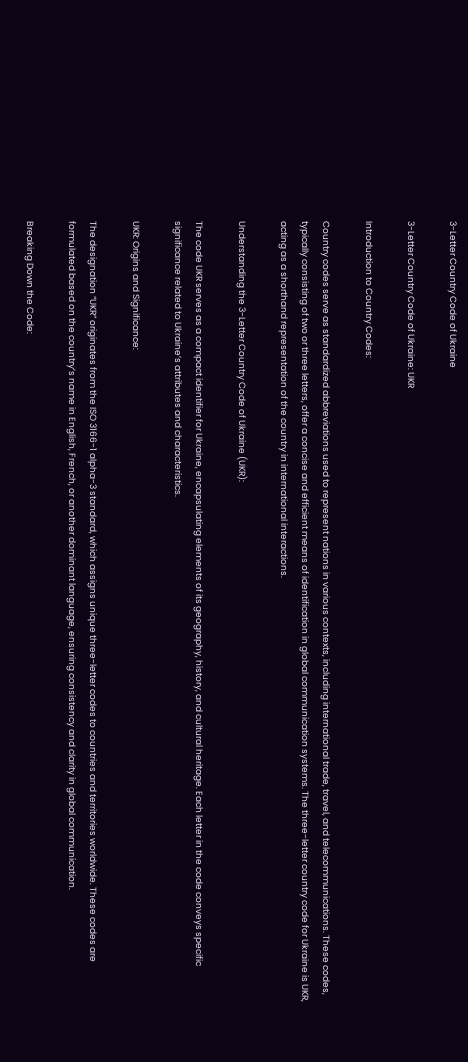3-Letter Country Code of Ukraine

3-Letter Country Code of Ukraine: UKR

Introduction to Country Codes:

Country codes serve as standardized abbreviations used to represent nations in various contexts, including international trade, travel, and telecommunications. These codes, typically consisting of two or three letters, offer a concise and efficient means of identification in global communication systems. The three-letter country code for Ukraine is UKR, acting as a shorthand representation of the country in international interactions.

Understanding the 3-Letter Country Code of Ukraine (UKR):

The code UKR serves as a compact identifier for Ukraine, encapsulating elements of its geography, history, and cultural heritage. Each letter in the code conveys specific significance related to Ukraine’s attributes and characteristics.

UKR: Origins and Significance:

The designation “UKR” originates from the ISO 3166-1 alpha-3 standard, which assigns unique three-letter codes to countries and territories worldwide. These codes are formulated based on the country’s name in English, French, or another dominant language, ensuring consistency and clarity in global communication.

Breaking Down the Code: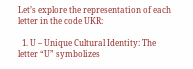Let’s explore the representation of each letter in the code UKR:

  1. U – Unique Cultural Identity: The letter “U” symbolizes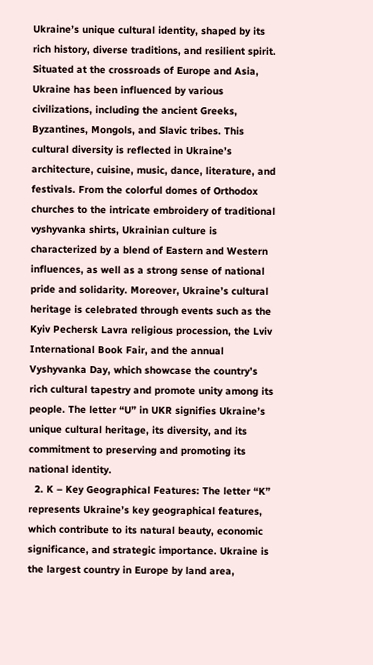Ukraine’s unique cultural identity, shaped by its rich history, diverse traditions, and resilient spirit. Situated at the crossroads of Europe and Asia, Ukraine has been influenced by various civilizations, including the ancient Greeks, Byzantines, Mongols, and Slavic tribes. This cultural diversity is reflected in Ukraine’s architecture, cuisine, music, dance, literature, and festivals. From the colorful domes of Orthodox churches to the intricate embroidery of traditional vyshyvanka shirts, Ukrainian culture is characterized by a blend of Eastern and Western influences, as well as a strong sense of national pride and solidarity. Moreover, Ukraine’s cultural heritage is celebrated through events such as the Kyiv Pechersk Lavra religious procession, the Lviv International Book Fair, and the annual Vyshyvanka Day, which showcase the country’s rich cultural tapestry and promote unity among its people. The letter “U” in UKR signifies Ukraine’s unique cultural heritage, its diversity, and its commitment to preserving and promoting its national identity.
  2. K – Key Geographical Features: The letter “K” represents Ukraine’s key geographical features, which contribute to its natural beauty, economic significance, and strategic importance. Ukraine is the largest country in Europe by land area,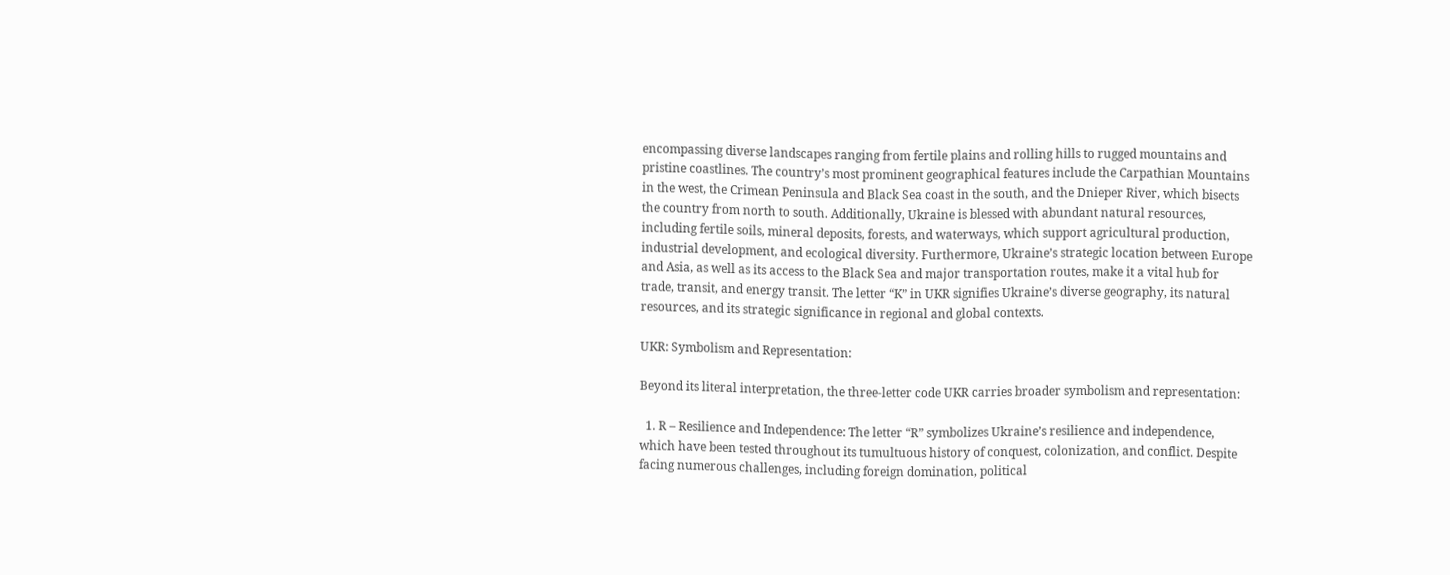encompassing diverse landscapes ranging from fertile plains and rolling hills to rugged mountains and pristine coastlines. The country’s most prominent geographical features include the Carpathian Mountains in the west, the Crimean Peninsula and Black Sea coast in the south, and the Dnieper River, which bisects the country from north to south. Additionally, Ukraine is blessed with abundant natural resources, including fertile soils, mineral deposits, forests, and waterways, which support agricultural production, industrial development, and ecological diversity. Furthermore, Ukraine’s strategic location between Europe and Asia, as well as its access to the Black Sea and major transportation routes, make it a vital hub for trade, transit, and energy transit. The letter “K” in UKR signifies Ukraine’s diverse geography, its natural resources, and its strategic significance in regional and global contexts.

UKR: Symbolism and Representation:

Beyond its literal interpretation, the three-letter code UKR carries broader symbolism and representation:

  1. R – Resilience and Independence: The letter “R” symbolizes Ukraine’s resilience and independence, which have been tested throughout its tumultuous history of conquest, colonization, and conflict. Despite facing numerous challenges, including foreign domination, political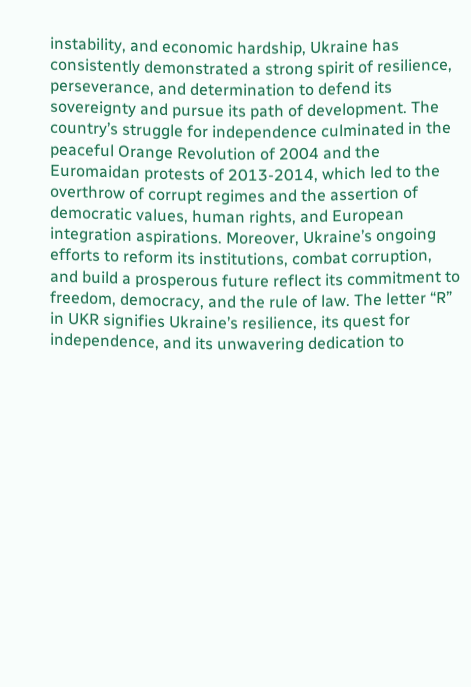instability, and economic hardship, Ukraine has consistently demonstrated a strong spirit of resilience, perseverance, and determination to defend its sovereignty and pursue its path of development. The country’s struggle for independence culminated in the peaceful Orange Revolution of 2004 and the Euromaidan protests of 2013-2014, which led to the overthrow of corrupt regimes and the assertion of democratic values, human rights, and European integration aspirations. Moreover, Ukraine’s ongoing efforts to reform its institutions, combat corruption, and build a prosperous future reflect its commitment to freedom, democracy, and the rule of law. The letter “R” in UKR signifies Ukraine’s resilience, its quest for independence, and its unwavering dedication to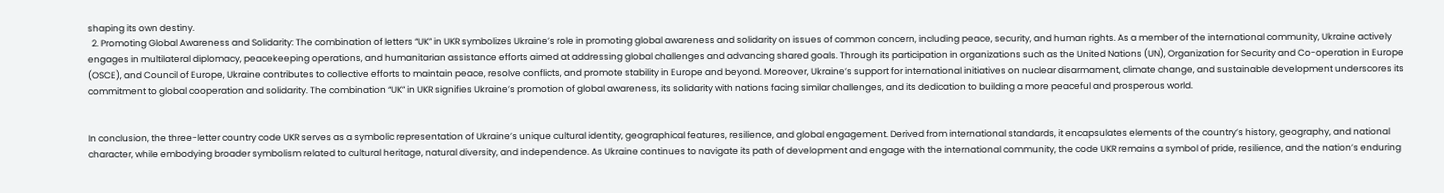shaping its own destiny.
  2. Promoting Global Awareness and Solidarity: The combination of letters “UK” in UKR symbolizes Ukraine’s role in promoting global awareness and solidarity on issues of common concern, including peace, security, and human rights. As a member of the international community, Ukraine actively engages in multilateral diplomacy, peacekeeping operations, and humanitarian assistance efforts aimed at addressing global challenges and advancing shared goals. Through its participation in organizations such as the United Nations (UN), Organization for Security and Co-operation in Europe (OSCE), and Council of Europe, Ukraine contributes to collective efforts to maintain peace, resolve conflicts, and promote stability in Europe and beyond. Moreover, Ukraine’s support for international initiatives on nuclear disarmament, climate change, and sustainable development underscores its commitment to global cooperation and solidarity. The combination “UK” in UKR signifies Ukraine’s promotion of global awareness, its solidarity with nations facing similar challenges, and its dedication to building a more peaceful and prosperous world.


In conclusion, the three-letter country code UKR serves as a symbolic representation of Ukraine’s unique cultural identity, geographical features, resilience, and global engagement. Derived from international standards, it encapsulates elements of the country’s history, geography, and national character, while embodying broader symbolism related to cultural heritage, natural diversity, and independence. As Ukraine continues to navigate its path of development and engage with the international community, the code UKR remains a symbol of pride, resilience, and the nation’s enduring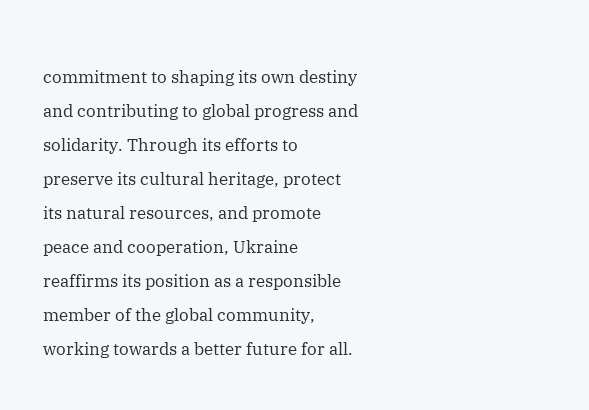commitment to shaping its own destiny and contributing to global progress and solidarity. Through its efforts to preserve its cultural heritage, protect its natural resources, and promote peace and cooperation, Ukraine reaffirms its position as a responsible member of the global community, working towards a better future for all.